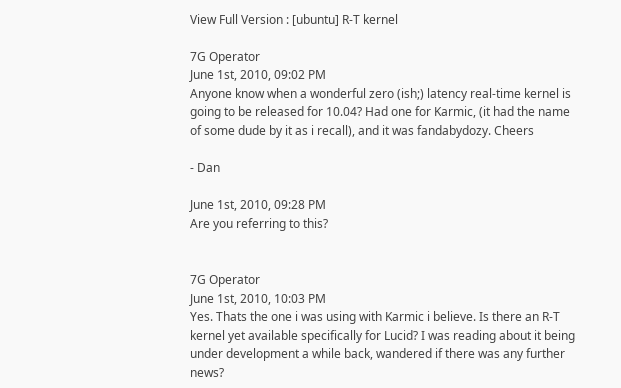View Full Version : [ubuntu] R-T kernel

7G Operator
June 1st, 2010, 09:02 PM
Anyone know when a wonderful zero (ish;) latency real-time kernel is going to be released for 10.04? Had one for Karmic, (it had the name of some dude by it as i recall), and it was fandabydozy. Cheers

- Dan

June 1st, 2010, 09:28 PM
Are you referring to this?


7G Operator
June 1st, 2010, 10:03 PM
Yes. Thats the one i was using with Karmic i believe. Is there an R-T kernel yet available specifically for Lucid? I was reading about it being under development a while back, wandered if there was any further news?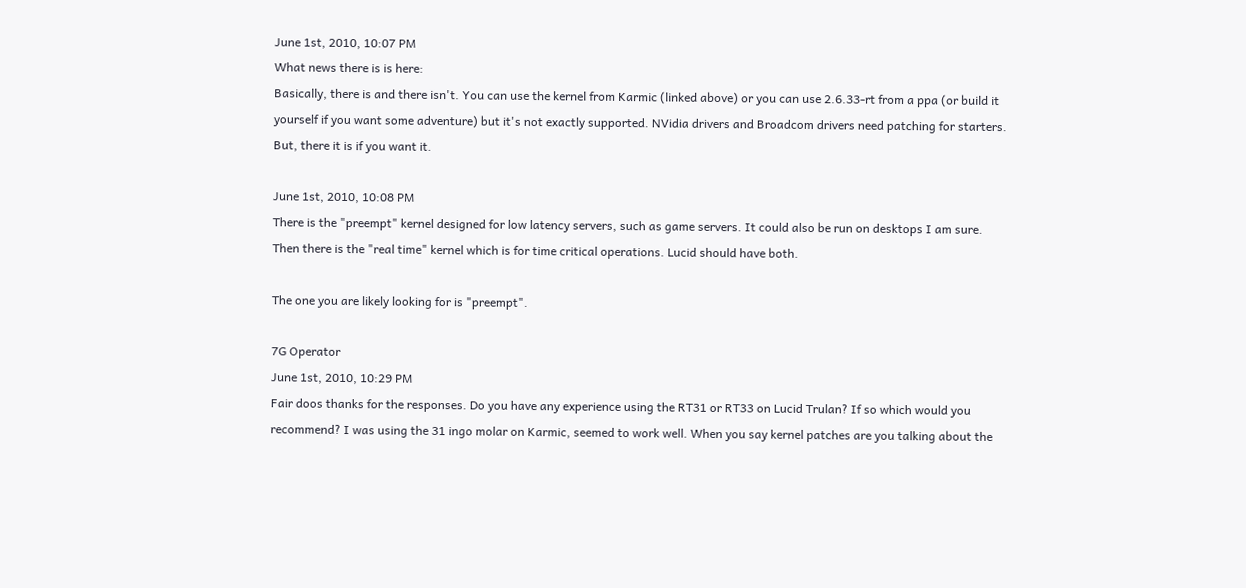June 1st, 2010, 10:07 PM
What news there is is here:
Basically, there is and there isn't. You can use the kernel from Karmic (linked above) or you can use 2.6.33-rt from a ppa (or build it yourself if you want some adventure) but it's not exactly supported. NVidia drivers and Broadcom drivers need patching for starters. But, there it is if you want it.

June 1st, 2010, 10:08 PM
There is the "preempt" kernel designed for low latency servers, such as game servers. It could also be run on desktops I am sure. Then there is the "real time" kernel which is for time critical operations. Lucid should have both.

The one you are likely looking for is "preempt".

7G Operator
June 1st, 2010, 10:29 PM
Fair doos thanks for the responses. Do you have any experience using the RT31 or RT33 on Lucid Trulan? If so which would you recommend? I was using the 31 ingo molar on Karmic, seemed to work well. When you say kernel patches are you talking about the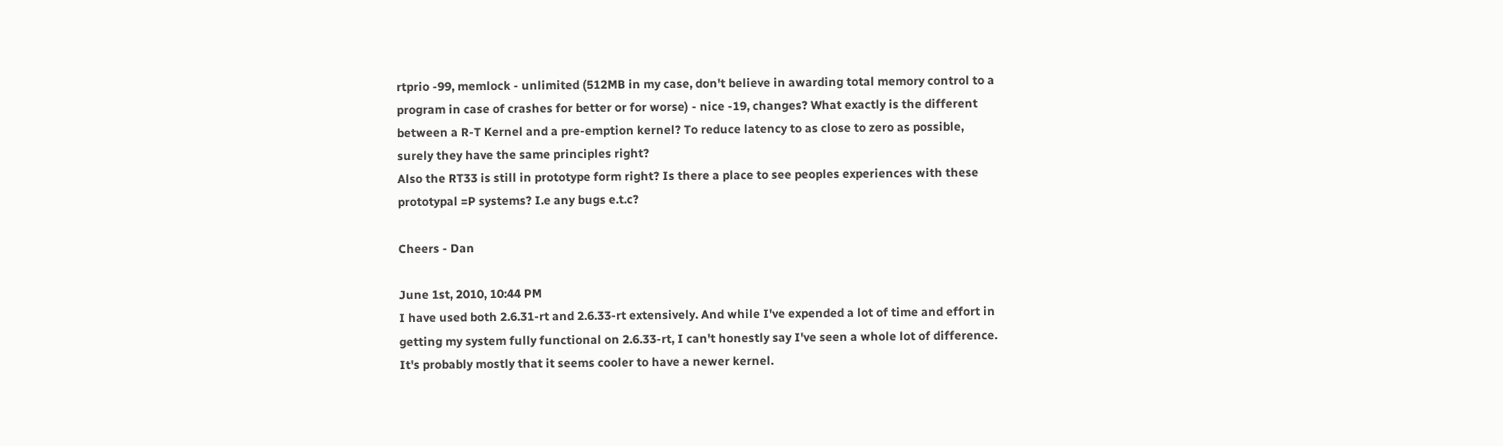rtprio -99, memlock - unlimited (512MB in my case, don't believe in awarding total memory control to a program in case of crashes for better or for worse) - nice -19, changes? What exactly is the different between a R-T Kernel and a pre-emption kernel? To reduce latency to as close to zero as possible, surely they have the same principles right?
Also the RT33 is still in prototype form right? Is there a place to see peoples experiences with these prototypal =P systems? I.e any bugs e.t.c?

Cheers - Dan

June 1st, 2010, 10:44 PM
I have used both 2.6.31-rt and 2.6.33-rt extensively. And while I've expended a lot of time and effort in getting my system fully functional on 2.6.33-rt, I can't honestly say I've seen a whole lot of difference. It's probably mostly that it seems cooler to have a newer kernel.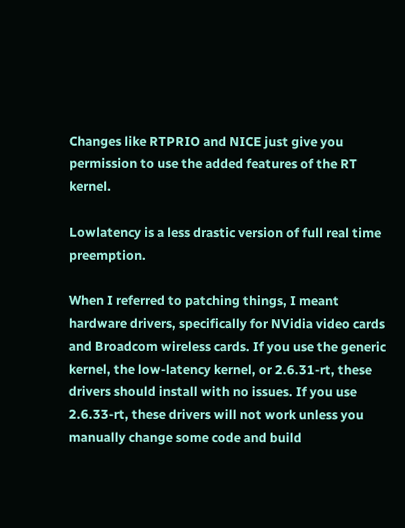Changes like RTPRIO and NICE just give you permission to use the added features of the RT kernel.

Lowlatency is a less drastic version of full real time preemption.

When I referred to patching things, I meant hardware drivers, specifically for NVidia video cards and Broadcom wireless cards. If you use the generic kernel, the low-latency kernel, or 2.6.31-rt, these drivers should install with no issues. If you use 2.6.33-rt, these drivers will not work unless you manually change some code and build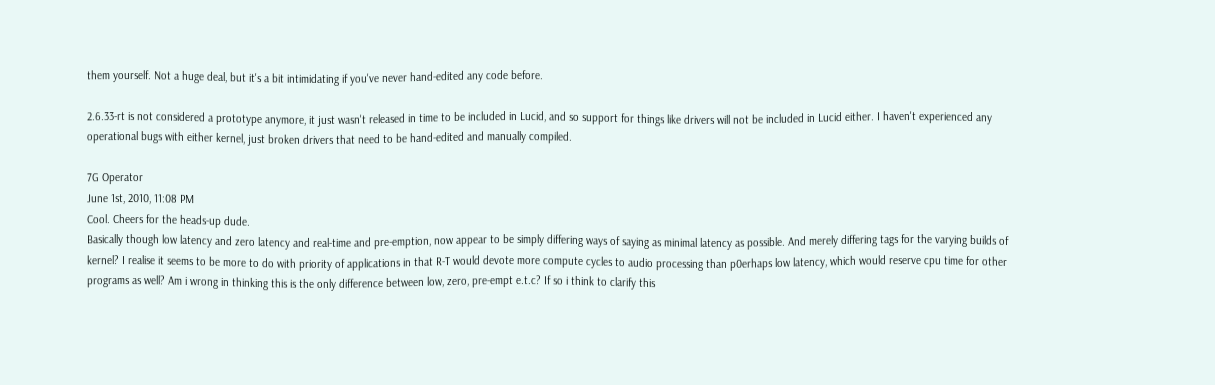them yourself. Not a huge deal, but it's a bit intimidating if you've never hand-edited any code before.

2.6.33-rt is not considered a prototype anymore, it just wasn't released in time to be included in Lucid, and so support for things like drivers will not be included in Lucid either. I haven't experienced any operational bugs with either kernel, just broken drivers that need to be hand-edited and manually compiled.

7G Operator
June 1st, 2010, 11:08 PM
Cool. Cheers for the heads-up dude.
Basically though low latency and zero latency and real-time and pre-emption, now appear to be simply differing ways of saying as minimal latency as possible. And merely differing tags for the varying builds of kernel? I realise it seems to be more to do with priority of applications in that R-T would devote more compute cycles to audio processing than p0erhaps low latency, which would reserve cpu time for other programs as well? Am i wrong in thinking this is the only difference between low, zero, pre-empt e.t.c? If so i think to clarify this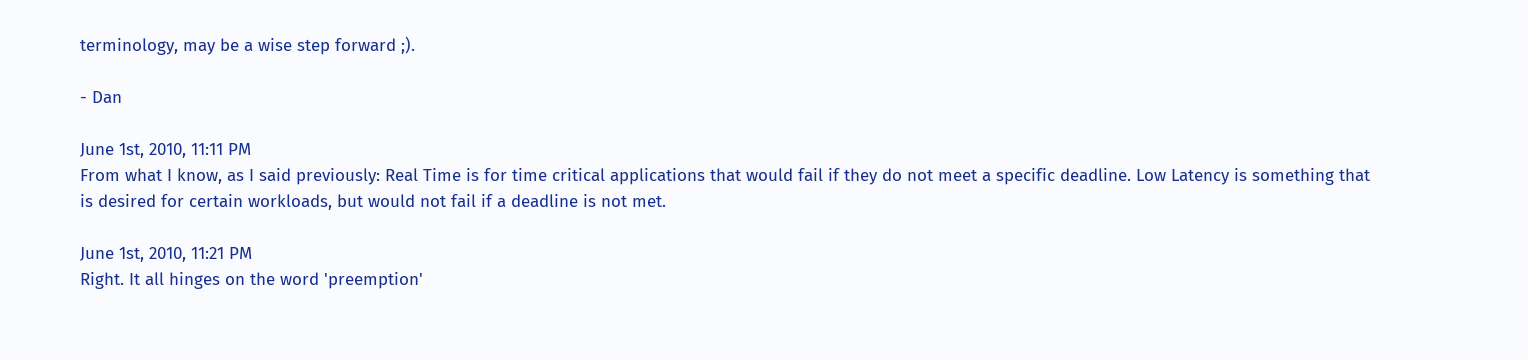terminology, may be a wise step forward ;).

- Dan

June 1st, 2010, 11:11 PM
From what I know, as I said previously: Real Time is for time critical applications that would fail if they do not meet a specific deadline. Low Latency is something that is desired for certain workloads, but would not fail if a deadline is not met.

June 1st, 2010, 11:21 PM
Right. It all hinges on the word 'preemption'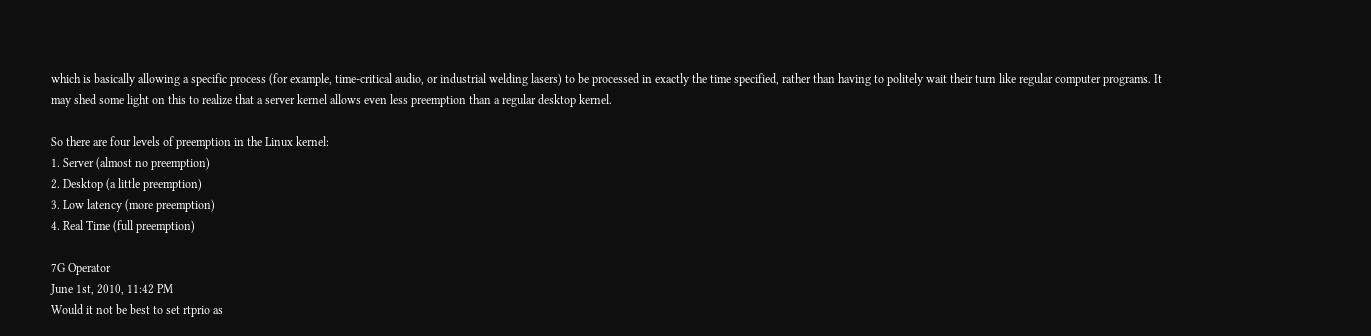which is basically allowing a specific process (for example, time-critical audio, or industrial welding lasers) to be processed in exactly the time specified, rather than having to politely wait their turn like regular computer programs. It may shed some light on this to realize that a server kernel allows even less preemption than a regular desktop kernel.

So there are four levels of preemption in the Linux kernel:
1. Server (almost no preemption)
2. Desktop (a little preemption)
3. Low latency (more preemption)
4. Real Time (full preemption)

7G Operator
June 1st, 2010, 11:42 PM
Would it not be best to set rtprio as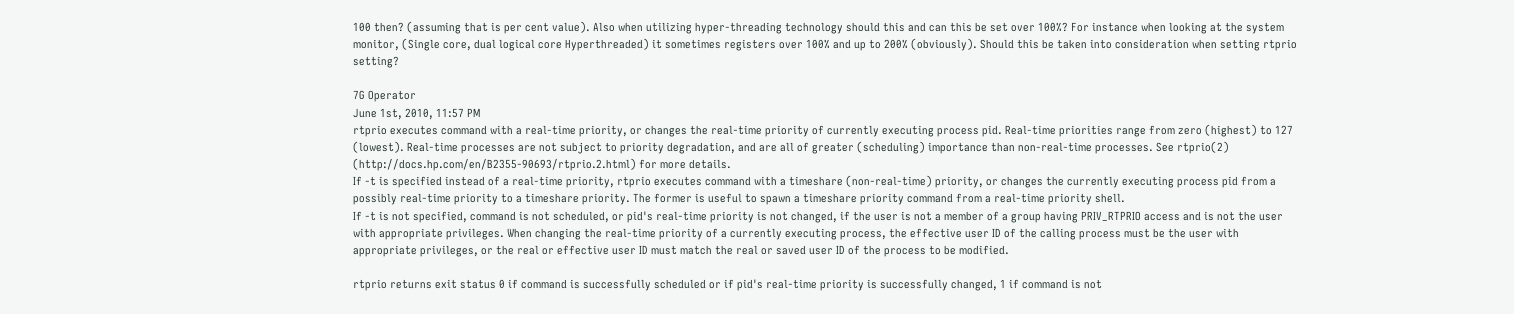100 then? (assuming that is per cent value). Also when utilizing hyper-threading technology should this and can this be set over 100%? For instance when looking at the system monitor, (Single core, dual logical core Hyperthreaded) it sometimes registers over 100% and up to 200% (obviously). Should this be taken into consideration when setting rtprio setting?

7G Operator
June 1st, 2010, 11:57 PM
rtprio executes command with a real-time priority, or changes the real-time priority of currently executing process pid. Real-time priorities range from zero (highest) to 127 (lowest). Real-time processes are not subject to priority degradation, and are all of greater (scheduling) importance than non-real-time processes. See rtprio(2) (http://docs.hp.com/en/B2355-90693/rtprio.2.html) for more details.
If -t is specified instead of a real-time priority, rtprio executes command with a timeshare (non-real-time) priority, or changes the currently executing process pid from a possibly real-time priority to a timeshare priority. The former is useful to spawn a timeshare priority command from a real-time priority shell.
If -t is not specified, command is not scheduled, or pid's real-time priority is not changed, if the user is not a member of a group having PRIV_RTPRIO access and is not the user with appropriate privileges. When changing the real-time priority of a currently executing process, the effective user ID of the calling process must be the user with appropriate privileges, or the real or effective user ID must match the real or saved user ID of the process to be modified.

rtprio returns exit status 0 if command is successfully scheduled or if pid's real-time priority is successfully changed, 1 if command is not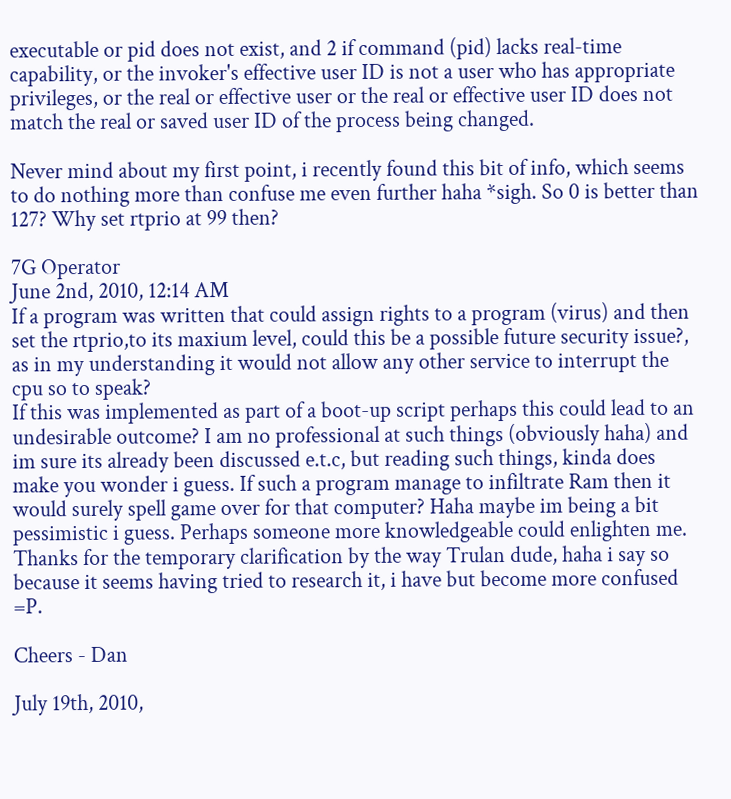executable or pid does not exist, and 2 if command (pid) lacks real-time capability, or the invoker's effective user ID is not a user who has appropriate privileges, or the real or effective user or the real or effective user ID does not match the real or saved user ID of the process being changed.

Never mind about my first point, i recently found this bit of info, which seems to do nothing more than confuse me even further haha *sigh. So 0 is better than 127? Why set rtprio at 99 then?

7G Operator
June 2nd, 2010, 12:14 AM
If a program was written that could assign rights to a program (virus) and then set the rtprio,to its maxium level, could this be a possible future security issue?, as in my understanding it would not allow any other service to interrupt the cpu so to speak?
If this was implemented as part of a boot-up script perhaps this could lead to an undesirable outcome? I am no professional at such things (obviously haha) and im sure its already been discussed e.t.c, but reading such things, kinda does make you wonder i guess. If such a program manage to infiltrate Ram then it would surely spell game over for that computer? Haha maybe im being a bit pessimistic i guess. Perhaps someone more knowledgeable could enlighten me. Thanks for the temporary clarification by the way Trulan dude, haha i say so because it seems having tried to research it, i have but become more confused =P.

Cheers - Dan

July 19th, 2010,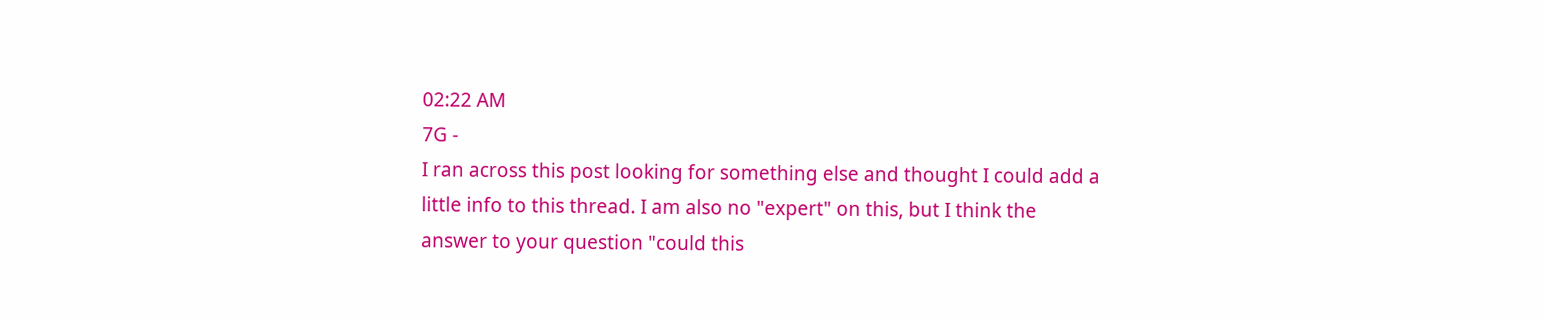02:22 AM
7G -
I ran across this post looking for something else and thought I could add a little info to this thread. I am also no "expert" on this, but I think the answer to your question "could this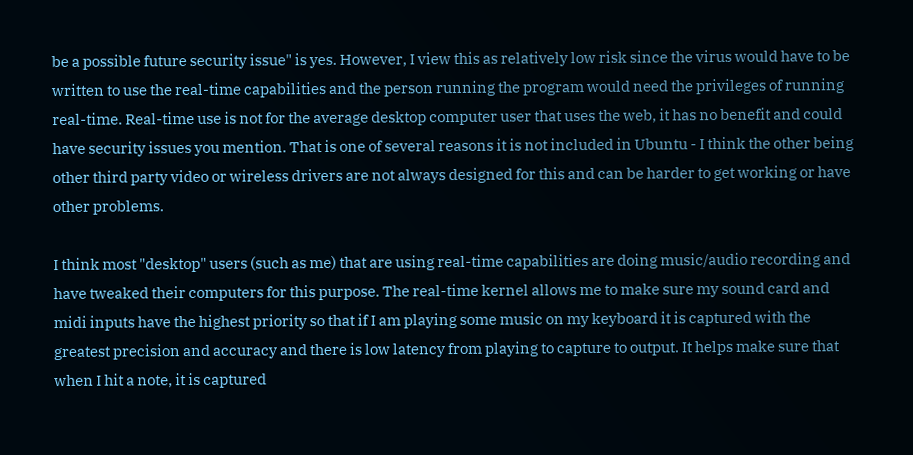be a possible future security issue" is yes. However, I view this as relatively low risk since the virus would have to be written to use the real-time capabilities and the person running the program would need the privileges of running real-time. Real-time use is not for the average desktop computer user that uses the web, it has no benefit and could have security issues you mention. That is one of several reasons it is not included in Ubuntu - I think the other being other third party video or wireless drivers are not always designed for this and can be harder to get working or have other problems.

I think most "desktop" users (such as me) that are using real-time capabilities are doing music/audio recording and have tweaked their computers for this purpose. The real-time kernel allows me to make sure my sound card and midi inputs have the highest priority so that if I am playing some music on my keyboard it is captured with the greatest precision and accuracy and there is low latency from playing to capture to output. It helps make sure that when I hit a note, it is captured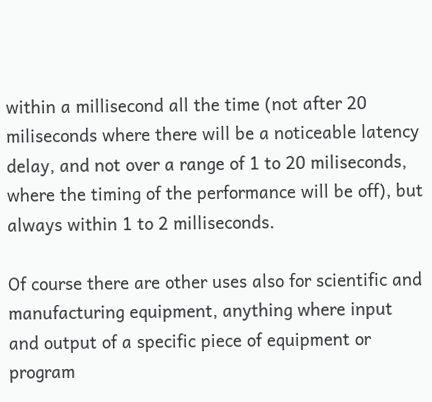within a millisecond all the time (not after 20 miliseconds where there will be a noticeable latency delay, and not over a range of 1 to 20 miliseconds, where the timing of the performance will be off), but always within 1 to 2 milliseconds.

Of course there are other uses also for scientific and manufacturing equipment, anything where input and output of a specific piece of equipment or program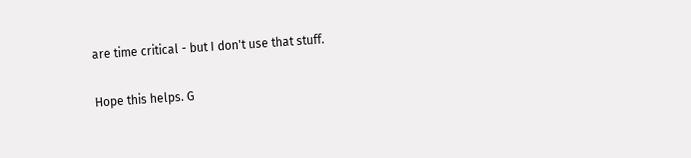are time critical - but I don't use that stuff.

Hope this helps. G